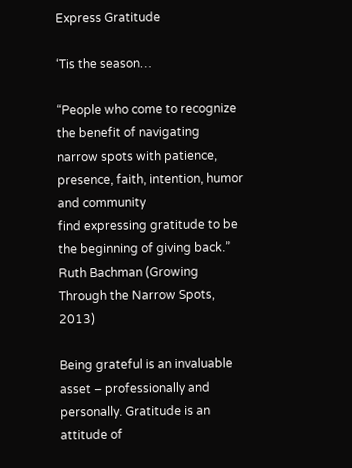Express Gratitude

‘Tis the season…

“People who come to recognize the benefit of navigating narrow spots with patience,
presence, faith, intention, humor and community
find expressing gratitude to be the beginning of giving back.”
Ruth Bachman (Growing Through the Narrow Spots, 2013)

Being grateful is an invaluable asset – professionally and personally. Gratitude is an attitude of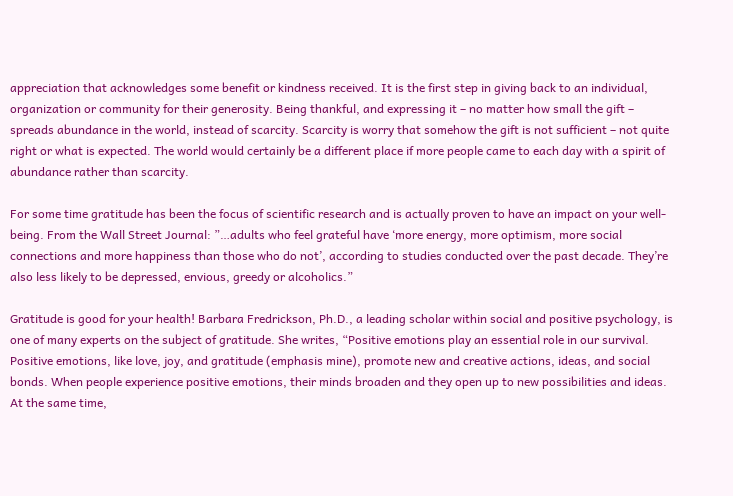appreciation that acknowledges some benefit or kindness received. It is the first step in giving back to an individual, organization or community for their generosity. Being thankful, and expressing it – no matter how small the gift – spreads abundance in the world, instead of scarcity. Scarcity is worry that somehow the gift is not sufficient – not quite right or what is expected. The world would certainly be a different place if more people came to each day with a spirit of abundance rather than scarcity.

For some time gratitude has been the focus of scientific research and is actually proven to have an impact on your well-being. From the Wall Street Journal: ”…adults who feel grateful have ‘more energy, more optimism, more social connections and more happiness than those who do not’, according to studies conducted over the past decade. They’re also less likely to be depressed, envious, greedy or alcoholics.”

Gratitude is good for your health! Barbara Fredrickson, Ph.D., a leading scholar within social and positive psychology, is one of many experts on the subject of gratitude. She writes, “Positive emotions play an essential role in our survival. Positive emotions, like love, joy, and gratitude (emphasis mine), promote new and creative actions, ideas, and social bonds. When people experience positive emotions, their minds broaden and they open up to new possibilities and ideas. At the same time,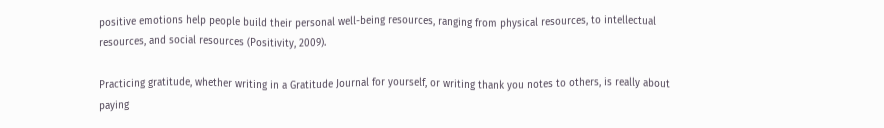positive emotions help people build their personal well-being resources, ranging from physical resources, to intellectual resources, and social resources (Positivity, 2009).

Practicing gratitude, whether writing in a Gratitude Journal for yourself, or writing thank you notes to others, is really about paying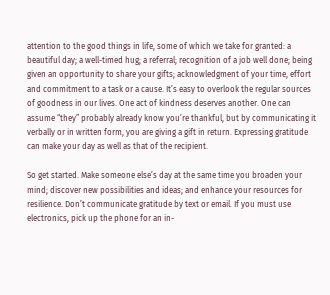attention to the good things in life, some of which we take for granted: a beautiful day; a well-timed hug; a referral; recognition of a job well done; being given an opportunity to share your gifts; acknowledgment of your time, effort and commitment to a task or a cause. It’s easy to overlook the regular sources of goodness in our lives. One act of kindness deserves another. One can assume “they” probably already know you’re thankful, but by communicating it verbally or in written form, you are giving a gift in return. Expressing gratitude can make your day as well as that of the recipient.

So get started. Make someone else’s day at the same time you broaden your mind; discover new possibilities and ideas; and enhance your resources for resilience. Don’t communicate gratitude by text or email. If you must use electronics, pick up the phone for an in-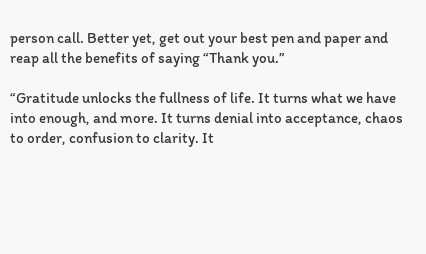person call. Better yet, get out your best pen and paper and reap all the benefits of saying “Thank you.”

“Gratitude unlocks the fullness of life. It turns what we have into enough, and more. It turns denial into acceptance, chaos to order, confusion to clarity. It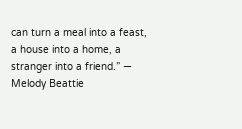can turn a meal into a feast, a house into a home, a stranger into a friend.” — Melody Beattie